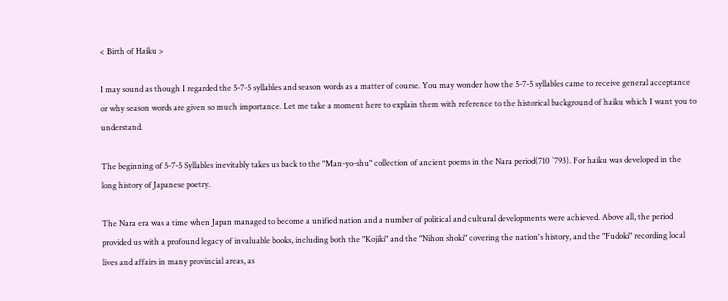< Birth of Haiku >

I may sound as though I regarded the 5-7-5 syllables and season words as a matter of course. You may wonder how the 5-7-5 syllables came to receive general acceptance or why season words are given so much importance. Let me take a moment here to explain them with reference to the historical background of haiku which I want you to understand.

The beginning of 5-7-5 Syllables inevitably takes us back to the "Man-yo-shu" collection of ancient poems in the Nara period(710 `793). For haiku was developed in the long history of Japanese poetry.

The Nara era was a time when Japan managed to become a unified nation and a number of political and cultural developments were achieved. Above all, the period provided us with a profound legacy of invaluable books, including both the "Kojiki" and the "Nihon shoki" covering the nation's history, and the "Fudoki" recording local lives and affairs in many provincial areas, as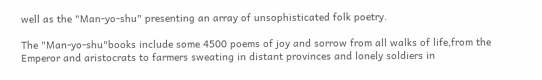well as the "Man-yo-shu" presenting an array of unsophisticated folk poetry.

The "Man-yo-shu"books include some 4500 poems of joy and sorrow from all walks of life,from the Emperor and aristocrats to farmers sweating in distant provinces and lonely soldiers in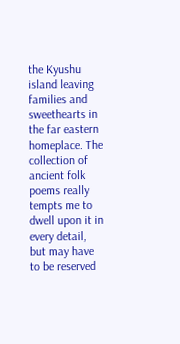the Kyushu island leaving families and sweethearts in the far eastern homeplace. The collection of ancient folk poems really tempts me to dwell upon it in every detail, but may have to be reserved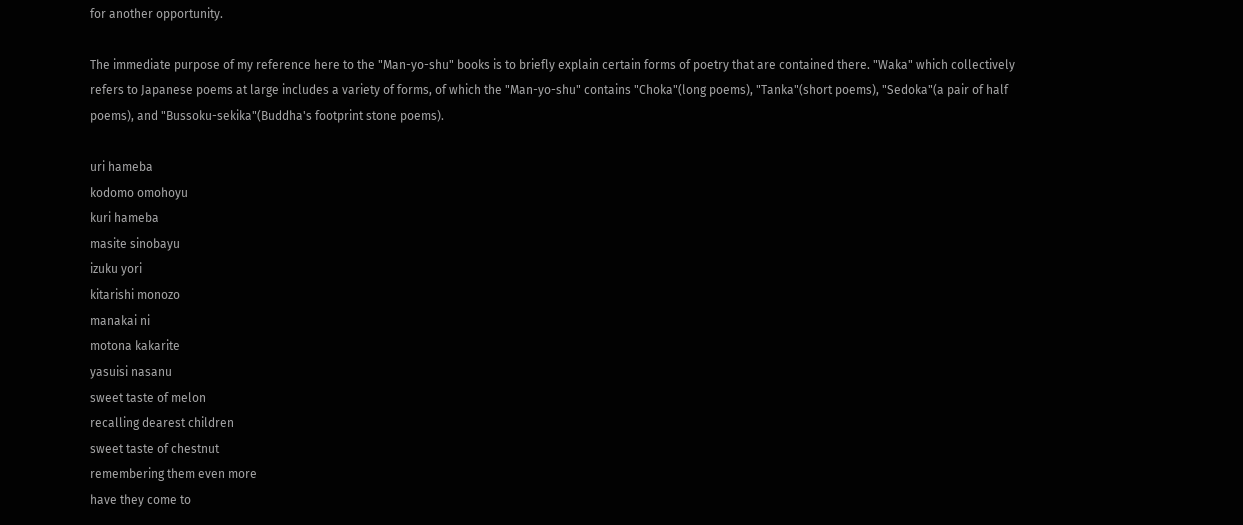for another opportunity.

The immediate purpose of my reference here to the "Man-yo-shu" books is to briefly explain certain forms of poetry that are contained there. "Waka" which collectively refers to Japanese poems at large includes a variety of forms, of which the "Man-yo-shu" contains "Choka"(long poems), "Tanka"(short poems), "Sedoka"(a pair of half poems), and "Bussoku-sekika"(Buddha's footprint stone poems).

uri hameba
kodomo omohoyu
kuri hameba
masite sinobayu
izuku yori
kitarishi monozo
manakai ni
motona kakarite
yasuisi nasanu
sweet taste of melon
recalling dearest children
sweet taste of chestnut
remembering them even more
have they come to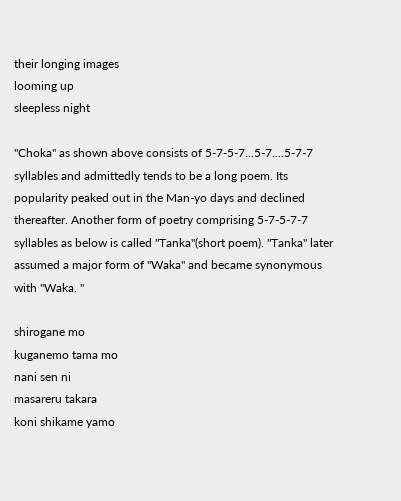their longing images
looming up
sleepless night

"Choka" as shown above consists of 5-7-5-7...5-7....5-7-7 syllables and admittedly tends to be a long poem. Its popularity peaked out in the Man-yo days and declined thereafter. Another form of poetry comprising 5-7-5-7-7 syllables as below is called "Tanka"(short poem). "Tanka" later assumed a major form of "Waka" and became synonymous with "Waka. "

shirogane mo
kuganemo tama mo
nani sen ni
masareru takara
koni shikame yamo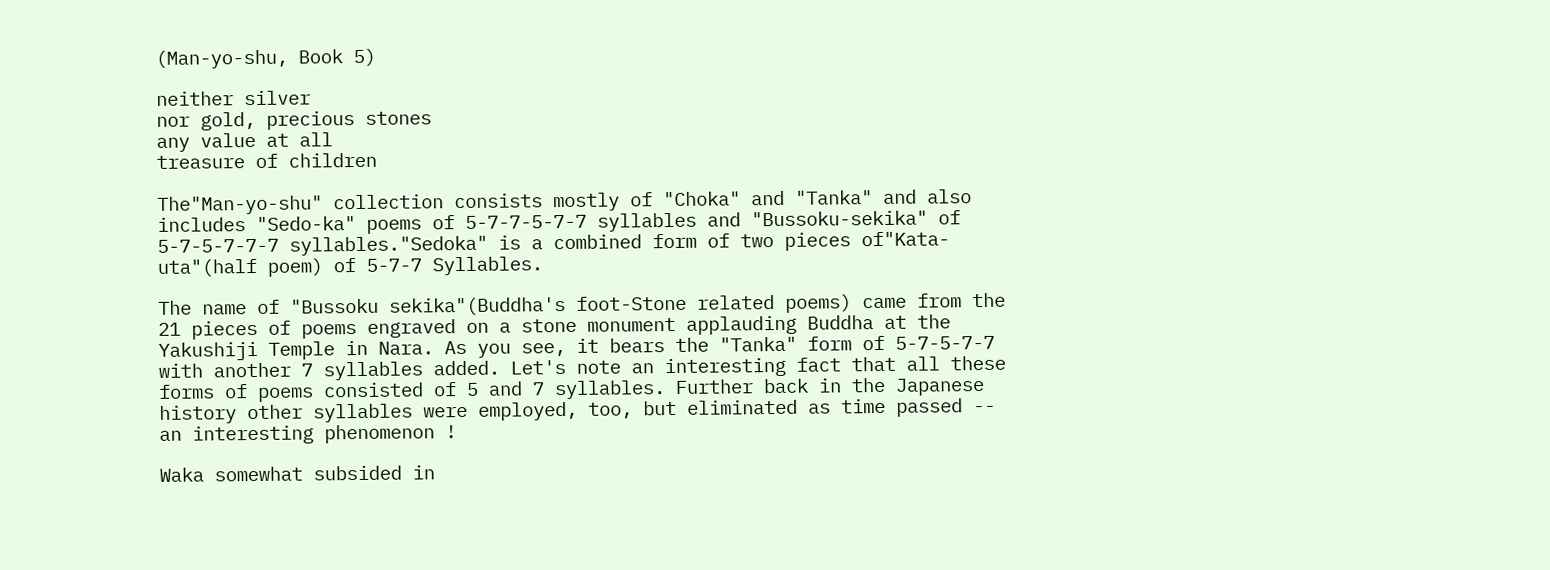(Man-yo-shu, Book 5)

neither silver
nor gold, precious stones
any value at all
treasure of children

The"Man-yo-shu" collection consists mostly of "Choka" and "Tanka" and also includes "Sedo-ka" poems of 5-7-7-5-7-7 syllables and "Bussoku-sekika" of 5-7-5-7-7-7 syllables."Sedoka" is a combined form of two pieces of"Kata-uta"(half poem) of 5-7-7 Syllables.

The name of "Bussoku sekika"(Buddha's foot-Stone related poems) came from the 21 pieces of poems engraved on a stone monument applauding Buddha at the Yakushiji Temple in Nara. As you see, it bears the "Tanka" form of 5-7-5-7-7 with another 7 syllables added. Let's note an interesting fact that all these forms of poems consisted of 5 and 7 syllables. Further back in the Japanese history other syllables were employed, too, but eliminated as time passed -- an interesting phenomenon !

Waka somewhat subsided in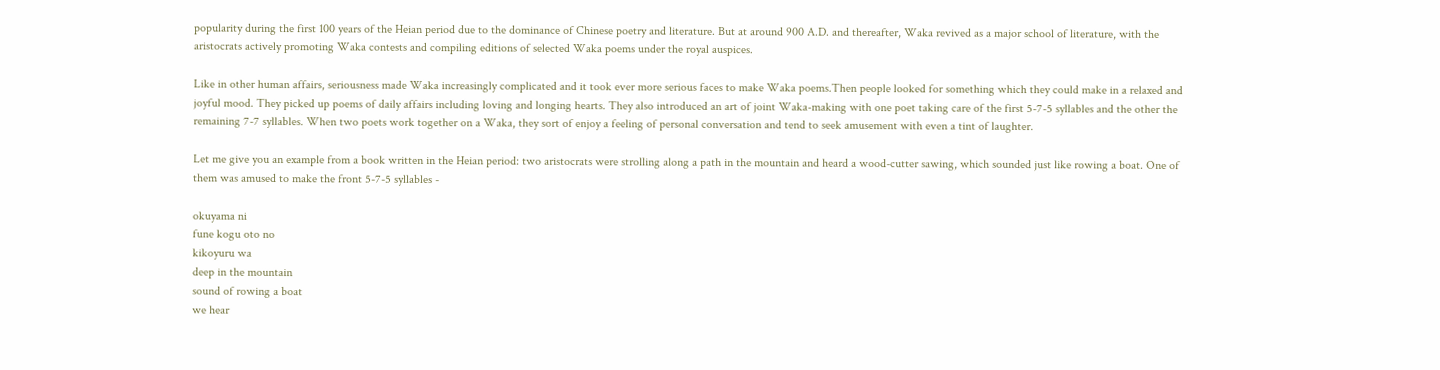popularity during the first 100 years of the Heian period due to the dominance of Chinese poetry and literature. But at around 900 A.D. and thereafter, Waka revived as a major school of literature, with the aristocrats actively promoting Waka contests and compiling editions of selected Waka poems under the royal auspices.

Like in other human affairs, seriousness made Waka increasingly complicated and it took ever more serious faces to make Waka poems.Then people looked for something which they could make in a relaxed and joyful mood. They picked up poems of daily affairs including loving and longing hearts. They also introduced an art of joint Waka-making with one poet taking care of the first 5-7-5 syllables and the other the remaining 7-7 syllables. When two poets work together on a Waka, they sort of enjoy a feeling of personal conversation and tend to seek amusement with even a tint of laughter.

Let me give you an example from a book written in the Heian period: two aristocrats were strolling along a path in the mountain and heard a wood-cutter sawing, which sounded just like rowing a boat. One of them was amused to make the front 5-7-5 syllables -

okuyama ni
fune kogu oto no
kikoyuru wa
deep in the mountain
sound of rowing a boat
we hear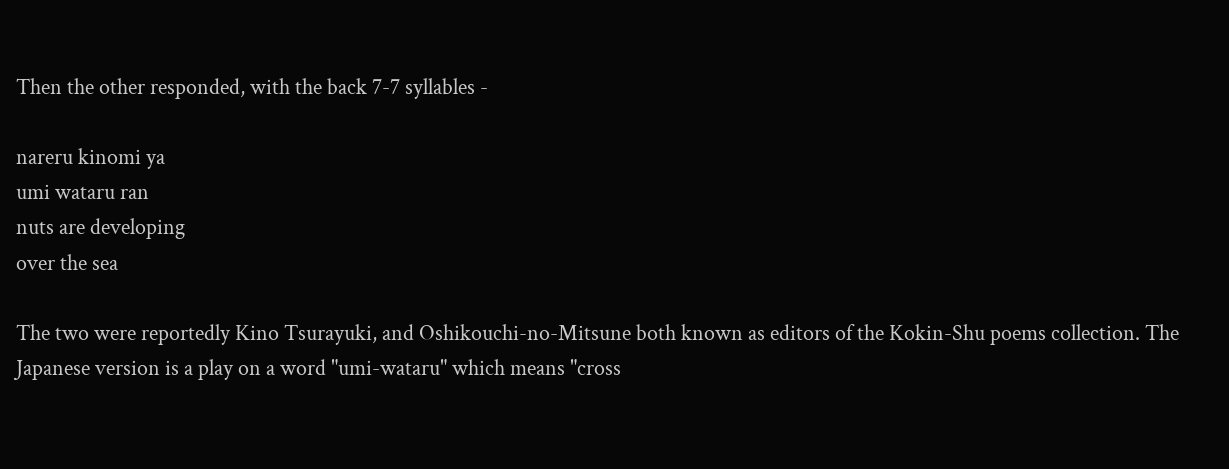Then the other responded, with the back 7-7 syllables -

nareru kinomi ya
umi wataru ran
nuts are developing
over the sea

The two were reportedly Kino Tsurayuki, and Oshikouchi-no-Mitsune both known as editors of the Kokin-Shu poems collection. The Japanese version is a play on a word "umi-wataru" which means "cross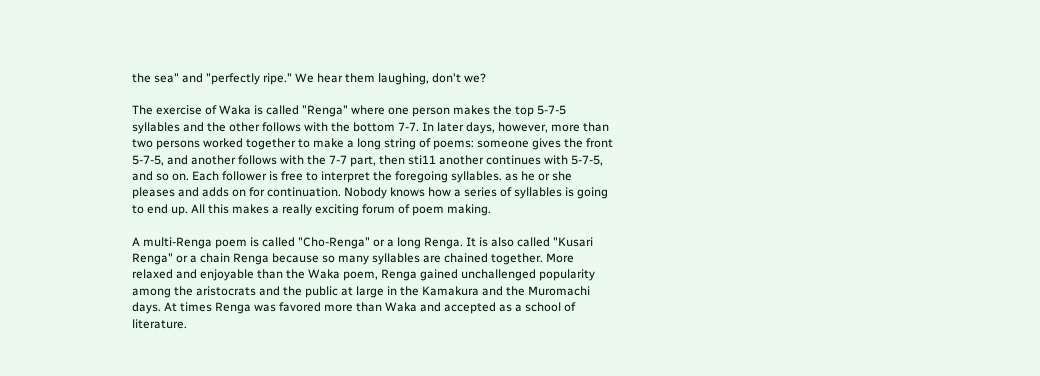the sea" and "perfectly ripe." We hear them laughing, don't we?

The exercise of Waka is called "Renga" where one person makes the top 5-7-5 syllables and the other follows with the bottom 7-7. In later days, however, more than two persons worked together to make a long string of poems: someone gives the front 5-7-5, and another follows with the 7-7 part, then sti11 another continues with 5-7-5, and so on. Each follower is free to interpret the foregoing syllables. as he or she pleases and adds on for continuation. Nobody knows how a series of syllables is going to end up. All this makes a really exciting forum of poem making.

A multi-Renga poem is called "Cho-Renga" or a long Renga. It is also called "Kusari Renga" or a chain Renga because so many syllables are chained together. More relaxed and enjoyable than the Waka poem, Renga gained unchallenged popularity among the aristocrats and the public at large in the Kamakura and the Muromachi days. At times Renga was favored more than Waka and accepted as a school of literature.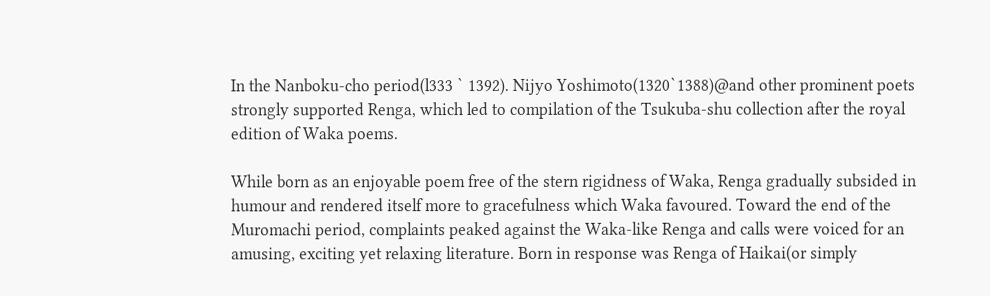In the Nanboku-cho period(l333 ` 1392). Nijyo Yoshimoto(1320`1388)@and other prominent poets strongly supported Renga, which led to compilation of the Tsukuba-shu collection after the royal edition of Waka poems.

While born as an enjoyable poem free of the stern rigidness of Waka, Renga gradually subsided in humour and rendered itself more to gracefulness which Waka favoured. Toward the end of the Muromachi period, complaints peaked against the Waka-like Renga and calls were voiced for an amusing, exciting yet relaxing literature. Born in response was Renga of Haikai(or simply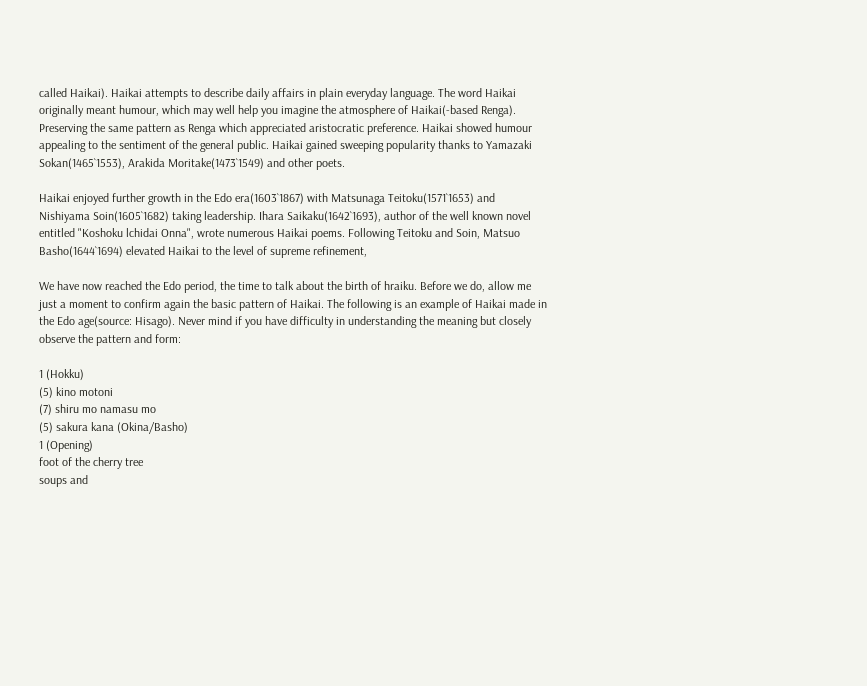called Haikai). Haikai attempts to describe daily affairs in plain everyday language. The word Haikai originally meant humour, which may well help you imagine the atmosphere of Haikai(-based Renga). Preserving the same pattern as Renga which appreciated aristocratic preference. Haikai showed humour appealing to the sentiment of the general public. Haikai gained sweeping popularity thanks to Yamazaki Sokan(1465`1553), Arakida Moritake(1473`1549) and other poets.

Haikai enjoyed further growth in the Edo era(1603`1867) with Matsunaga Teitoku(1571`1653) and Nishiyama Soin(1605`1682) taking leadership. Ihara Saikaku(1642`1693), author of the well known novel entitled "Koshoku lchidai Onna", wrote numerous Haikai poems. Following Teitoku and Soin, Matsuo Basho(1644`1694) elevated Haikai to the level of supreme refinement,

We have now reached the Edo period, the time to talk about the birth of hraiku. Before we do, allow me just a moment to confirm again the basic pattern of Haikai. The following is an example of Haikai made in the Edo age(source: Hisago). Never mind if you have difficulty in understanding the meaning but closely observe the pattern and form:

1 (Hokku)
(5) kino motoni
(7) shiru mo namasu mo
(5) sakura kana (Okina/Basho)
1 (Opening)
foot of the cherry tree
soups and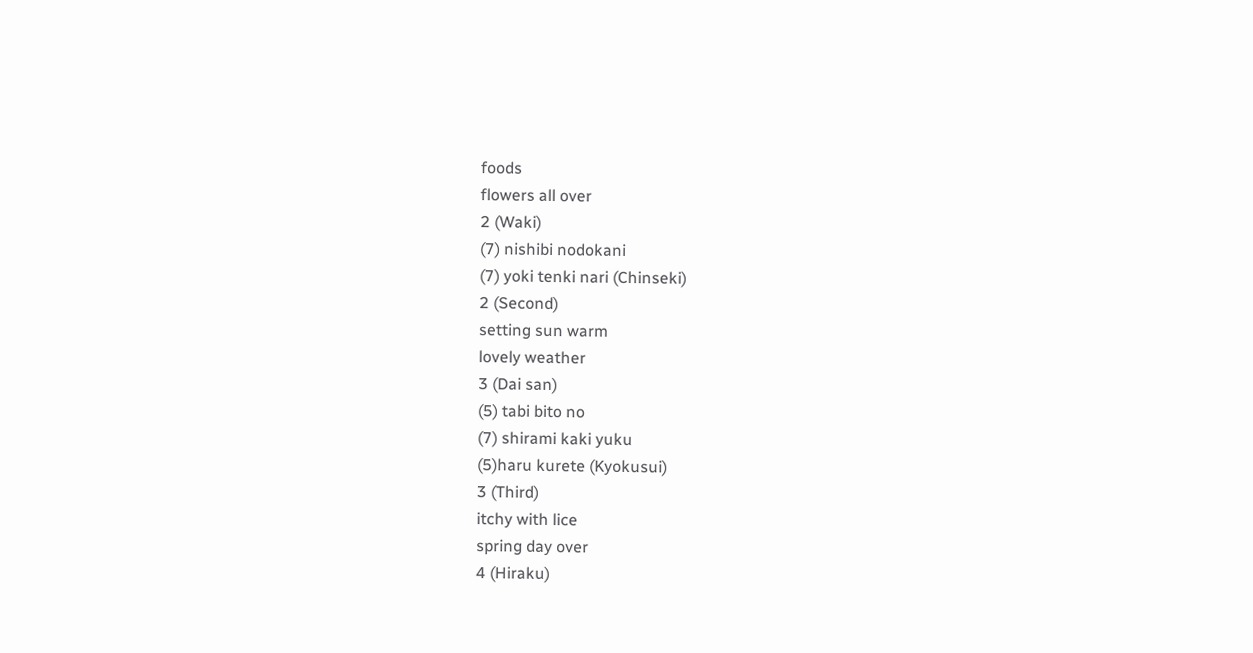foods
flowers all over
2 (Waki)
(7) nishibi nodokani
(7) yoki tenki nari (Chinseki)
2 (Second)
setting sun warm
lovely weather
3 (Dai san)
(5) tabi bito no
(7) shirami kaki yuku
(5)haru kurete (Kyokusui)
3 (Third)
itchy with lice
spring day over
4 (Hiraku)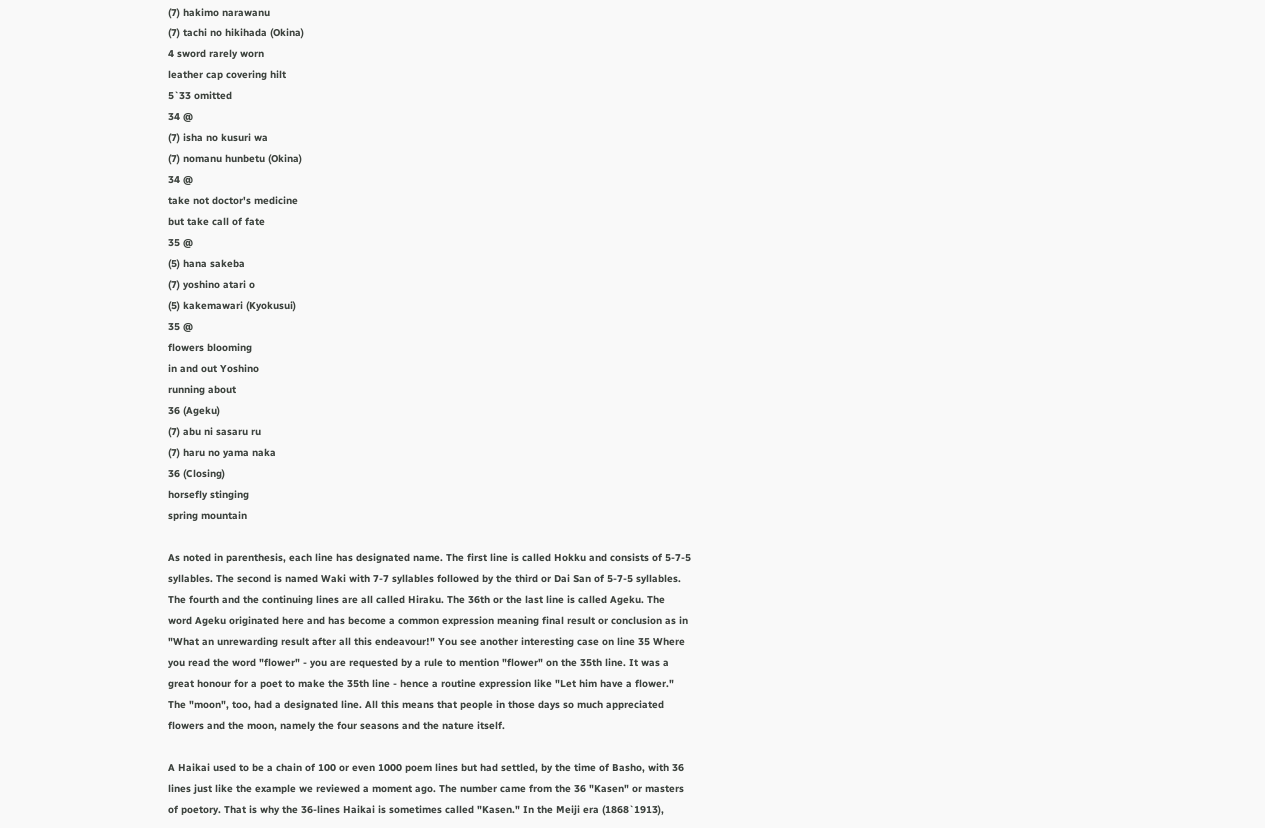(7) hakimo narawanu
(7) tachi no hikihada (Okina)
4 sword rarely worn
leather cap covering hilt
5`33 omitted
34 @
(7) isha no kusuri wa
(7) nomanu hunbetu (Okina)
34 @
take not doctor's medicine
but take call of fate
35 @
(5) hana sakeba
(7) yoshino atari o
(5) kakemawari (Kyokusui)
35 @
flowers blooming
in and out Yoshino
running about
36 (Ageku)
(7) abu ni sasaru ru
(7) haru no yama naka
36 (Closing)
horsefly stinging
spring mountain

As noted in parenthesis, each line has designated name. The first line is called Hokku and consists of 5-7-5 syllables. The second is named Waki with 7-7 syllables followed by the third or Dai San of 5-7-5 syllables. The fourth and the continuing lines are all called Hiraku. The 36th or the last line is called Ageku. The word Ageku originated here and has become a common expression meaning final result or conclusion as in "What an unrewarding result after all this endeavour!" You see another interesting case on line 35 Where you read the word "flower" - you are requested by a rule to mention "flower" on the 35th line. It was a great honour for a poet to make the 35th line - hence a routine expression like "Let him have a flower." The "moon", too, had a designated line. All this means that people in those days so much appreciated flowers and the moon, namely the four seasons and the nature itself.

A Haikai used to be a chain of 100 or even 1000 poem lines but had settled, by the time of Basho, with 36 lines just like the example we reviewed a moment ago. The number came from the 36 "Kasen" or masters of poetory. That is why the 36-lines Haikai is sometimes called "Kasen." In the Meiji era (1868`1913),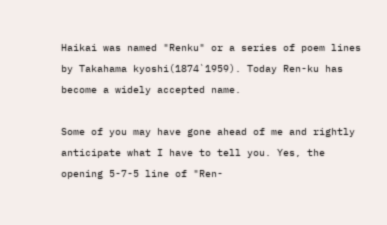Haikai was named "Renku" or a series of poem lines by Takahama kyoshi(1874`1959). Today Ren-ku has become a widely accepted name.

Some of you may have gone ahead of me and rightly anticipate what I have to tell you. Yes, the opening 5-7-5 line of "Ren-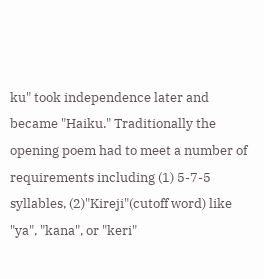ku" took independence later and became "Haiku." Traditionally the opening poem had to meet a number of requirements including (1) 5-7-5 syllables, (2)"Kireji"(cutoff word) like "ya", "kana", or "keri"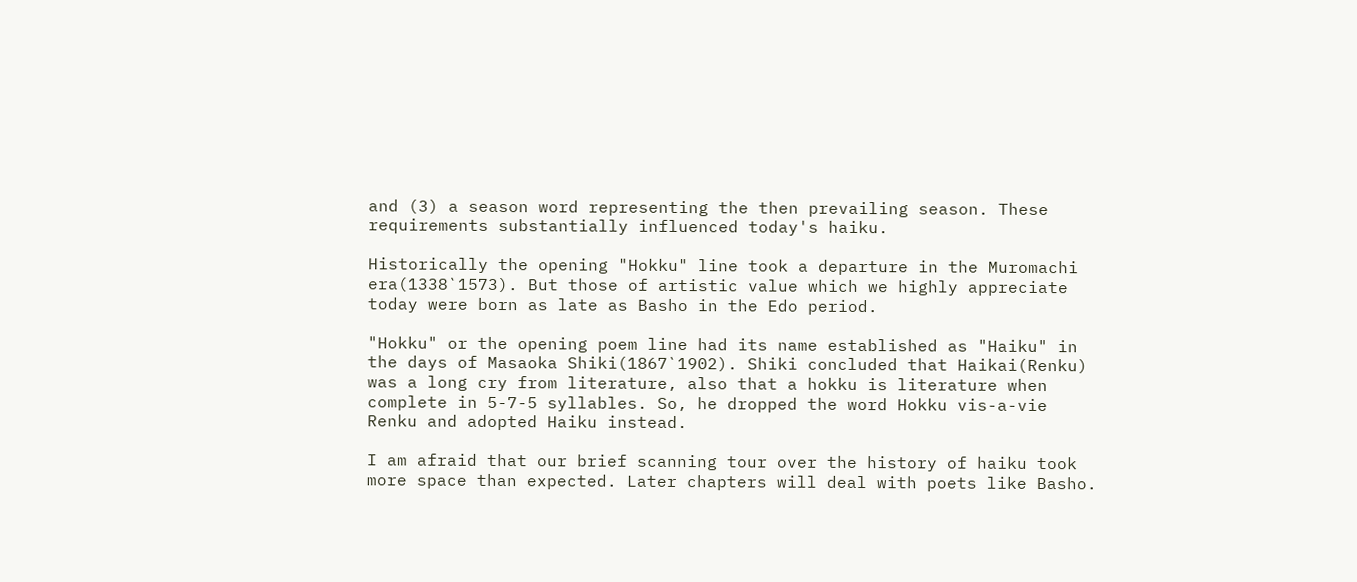and (3) a season word representing the then prevailing season. These requirements substantially influenced today's haiku.

Historically the opening "Hokku" line took a departure in the Muromachi era(1338`1573). But those of artistic value which we highly appreciate today were born as late as Basho in the Edo period.

"Hokku" or the opening poem line had its name established as "Haiku" in the days of Masaoka Shiki(1867`1902). Shiki concluded that Haikai(Renku) was a long cry from literature, also that a hokku is literature when complete in 5-7-5 syllables. So, he dropped the word Hokku vis-a-vie Renku and adopted Haiku instead.

I am afraid that our brief scanning tour over the history of haiku took more space than expected. Later chapters will deal with poets like Basho.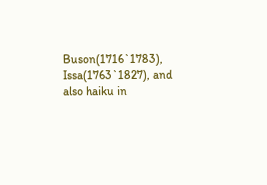Buson(1716`1783), Issa(1763`1827), and also haiku in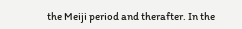the Meiji period and therafter. In the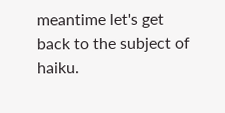meantime let's get back to the subject of haiku.